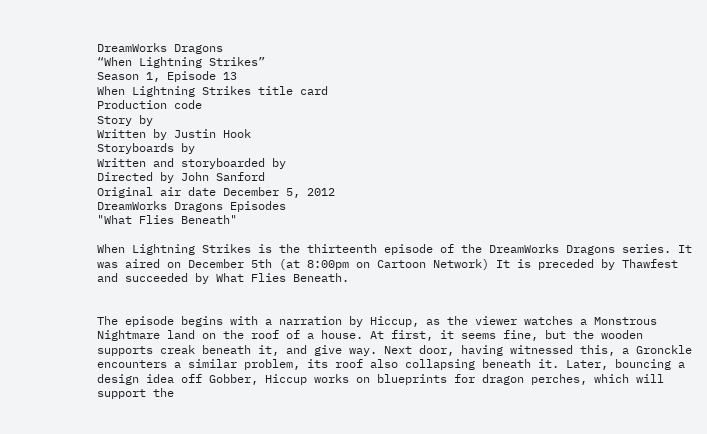DreamWorks Dragons
“When Lightning Strikes”
Season 1, Episode 13
When Lightning Strikes title card
Production code
Story by
Written by Justin Hook
Storyboards by
Written and storyboarded by
Directed by John Sanford
Original air date December 5, 2012
DreamWorks Dragons Episodes
"What Flies Beneath"

When Lightning Strikes is the thirteenth episode of the DreamWorks Dragons series. It was aired on December 5th (at 8:00pm on Cartoon Network) It is preceded by Thawfest and succeeded by What Flies Beneath.


The episode begins with a narration by Hiccup, as the viewer watches a Monstrous Nightmare land on the roof of a house. At first, it seems fine, but the wooden supports creak beneath it, and give way. Next door, having witnessed this, a Gronckle encounters a similar problem, its roof also collapsing beneath it. Later, bouncing a design idea off Gobber, Hiccup works on blueprints for dragon perches, which will support the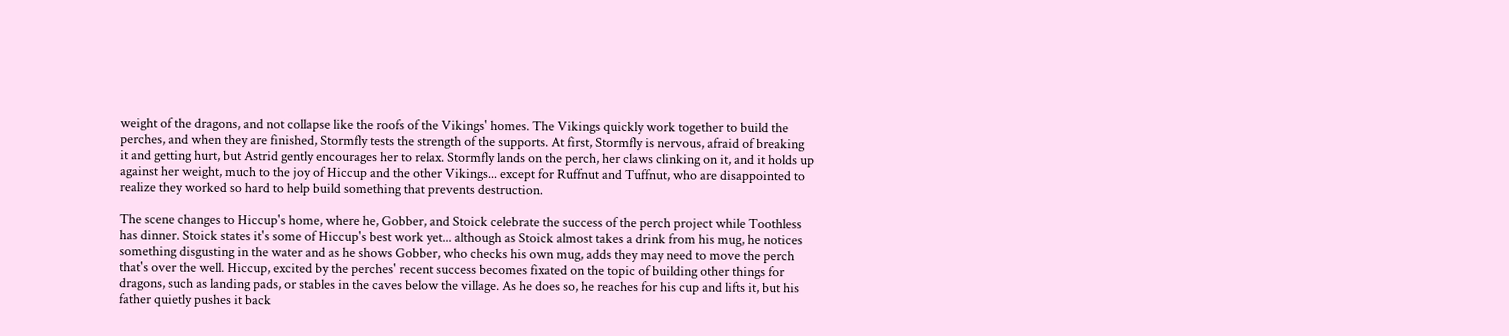weight of the dragons, and not collapse like the roofs of the Vikings' homes. The Vikings quickly work together to build the perches, and when they are finished, Stormfly tests the strength of the supports. At first, Stormfly is nervous, afraid of breaking it and getting hurt, but Astrid gently encourages her to relax. Stormfly lands on the perch, her claws clinking on it, and it holds up against her weight, much to the joy of Hiccup and the other Vikings... except for Ruffnut and Tuffnut, who are disappointed to realize they worked so hard to help build something that prevents destruction.

The scene changes to Hiccup's home, where he, Gobber, and Stoick celebrate the success of the perch project while Toothless has dinner. Stoick states it's some of Hiccup's best work yet... although as Stoick almost takes a drink from his mug, he notices something disgusting in the water and as he shows Gobber, who checks his own mug, adds they may need to move the perch that's over the well. Hiccup, excited by the perches' recent success becomes fixated on the topic of building other things for dragons, such as landing pads, or stables in the caves below the village. As he does so, he reaches for his cup and lifts it, but his father quietly pushes it back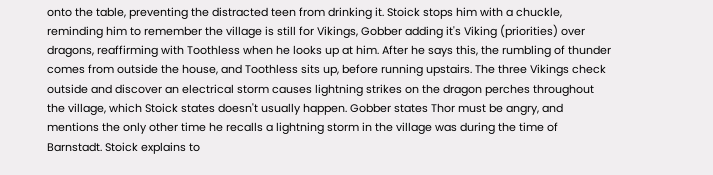onto the table, preventing the distracted teen from drinking it. Stoick stops him with a chuckle, reminding him to remember the village is still for Vikings, Gobber adding it's Viking (priorities) over dragons, reaffirming with Toothless when he looks up at him. After he says this, the rumbling of thunder comes from outside the house, and Toothless sits up, before running upstairs. The three Vikings check outside and discover an electrical storm causes lightning strikes on the dragon perches throughout the village, which Stoick states doesn't usually happen. Gobber states Thor must be angry, and mentions the only other time he recalls a lightning storm in the village was during the time of Barnstadt. Stoick explains to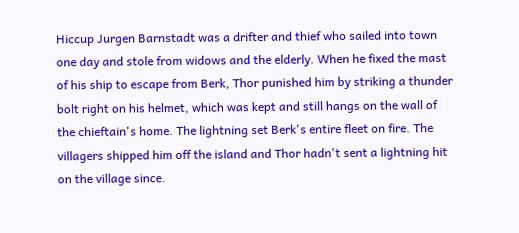Hiccup Jurgen Barnstadt was a drifter and thief who sailed into town one day and stole from widows and the elderly. When he fixed the mast of his ship to escape from Berk, Thor punished him by striking a thunder bolt right on his helmet, which was kept and still hangs on the wall of the chieftain's home. The lightning set Berk's entire fleet on fire. The villagers shipped him off the island and Thor hadn't sent a lightning hit on the village since.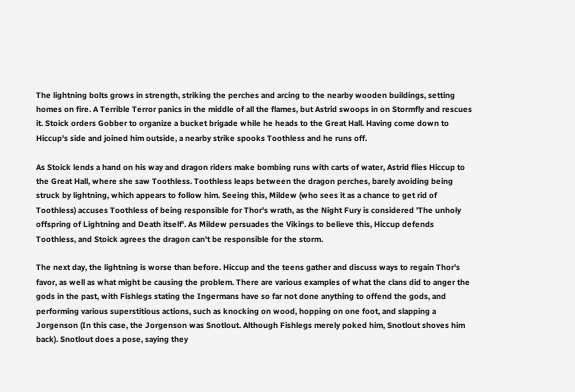The lightning bolts grows in strength, striking the perches and arcing to the nearby wooden buildings, setting homes on fire. A Terrible Terror panics in the middle of all the flames, but Astrid swoops in on Stormfly and rescues it. Stoick orders Gobber to organize a bucket brigade while he heads to the Great Hall. Having come down to Hiccup's side and joined him outside, a nearby strike spooks Toothless and he runs off.

As Stoick lends a hand on his way and dragon riders make bombing runs with carts of water, Astrid flies Hiccup to the Great Hall, where she saw Toothless. Toothless leaps between the dragon perches, barely avoiding being struck by lightning, which appears to follow him. Seeing this, Mildew (who sees it as a chance to get rid of Toothless) accuses Toothless of being responsible for Thor's wrath, as the Night Fury is considered 'The unholy offspring of Lightning and Death itself'. As Mildew persuades the Vikings to believe this, Hiccup defends Toothless, and Stoick agrees the dragon can't be responsible for the storm.

The next day, the lightning is worse than before. Hiccup and the teens gather and discuss ways to regain Thor's favor, as well as what might be causing the problem. There are various examples of what the clans did to anger the gods in the past, with Fishlegs stating the Ingermans have so far not done anything to offend the gods, and performing various superstitious actions, such as knocking on wood, hopping on one foot, and slapping a Jorgenson (In this case, the Jorgenson was Snotlout. Although Fishlegs merely poked him, Snotlout shoves him back). Snotlout does a pose, saying they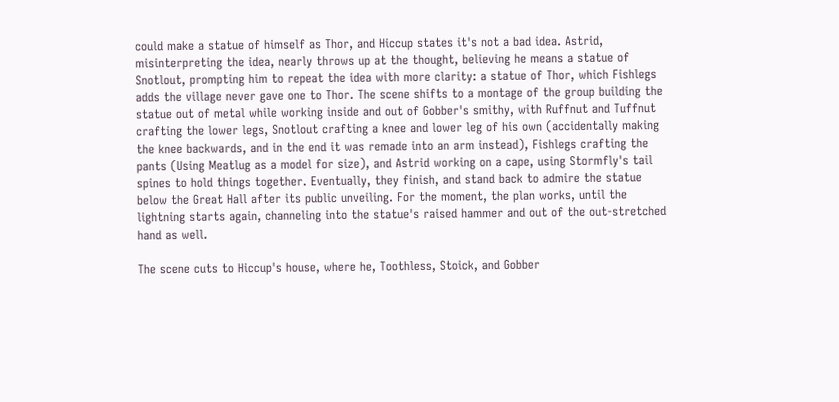could make a statue of himself as Thor, and Hiccup states it's not a bad idea. Astrid, misinterpreting the idea, nearly throws up at the thought, believing he means a statue of Snotlout, prompting him to repeat the idea with more clarity: a statue of Thor, which Fishlegs adds the village never gave one to Thor. The scene shifts to a montage of the group building the statue out of metal while working inside and out of Gobber's smithy, with Ruffnut and Tuffnut crafting the lower legs, Snotlout crafting a knee and lower leg of his own (accidentally making the knee backwards, and in the end it was remade into an arm instead), Fishlegs crafting the pants (Using Meatlug as a model for size), and Astrid working on a cape, using Stormfly's tail spines to hold things together. Eventually, they finish, and stand back to admire the statue below the Great Hall after its public unveiling. For the moment, the plan works, until the lightning starts again, channeling into the statue's raised hammer and out of the out-stretched hand as well.

The scene cuts to Hiccup's house, where he, Toothless, Stoick, and Gobber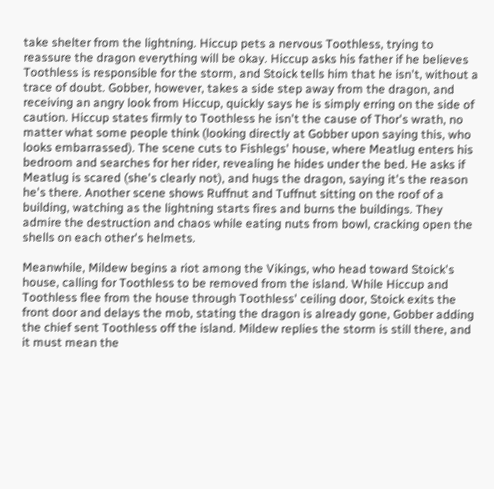take shelter from the lightning. Hiccup pets a nervous Toothless, trying to reassure the dragon everything will be okay. Hiccup asks his father if he believes Toothless is responsible for the storm, and Stoick tells him that he isn't, without a trace of doubt. Gobber, however, takes a side step away from the dragon, and receiving an angry look from Hiccup, quickly says he is simply erring on the side of caution. Hiccup states firmly to Toothless he isn't the cause of Thor's wrath, no matter what some people think (looking directly at Gobber upon saying this, who looks embarrassed). The scene cuts to Fishlegs' house, where Meatlug enters his bedroom and searches for her rider, revealing he hides under the bed. He asks if Meatlug is scared (she's clearly not), and hugs the dragon, saying it's the reason he's there. Another scene shows Ruffnut and Tuffnut sitting on the roof of a building, watching as the lightning starts fires and burns the buildings. They admire the destruction and chaos while eating nuts from bowl, cracking open the shells on each other's helmets.

Meanwhile, Mildew begins a riot among the Vikings, who head toward Stoick's house, calling for Toothless to be removed from the island. While Hiccup and Toothless flee from the house through Toothless' ceiling door, Stoick exits the front door and delays the mob, stating the dragon is already gone, Gobber adding the chief sent Toothless off the island. Mildew replies the storm is still there, and it must mean the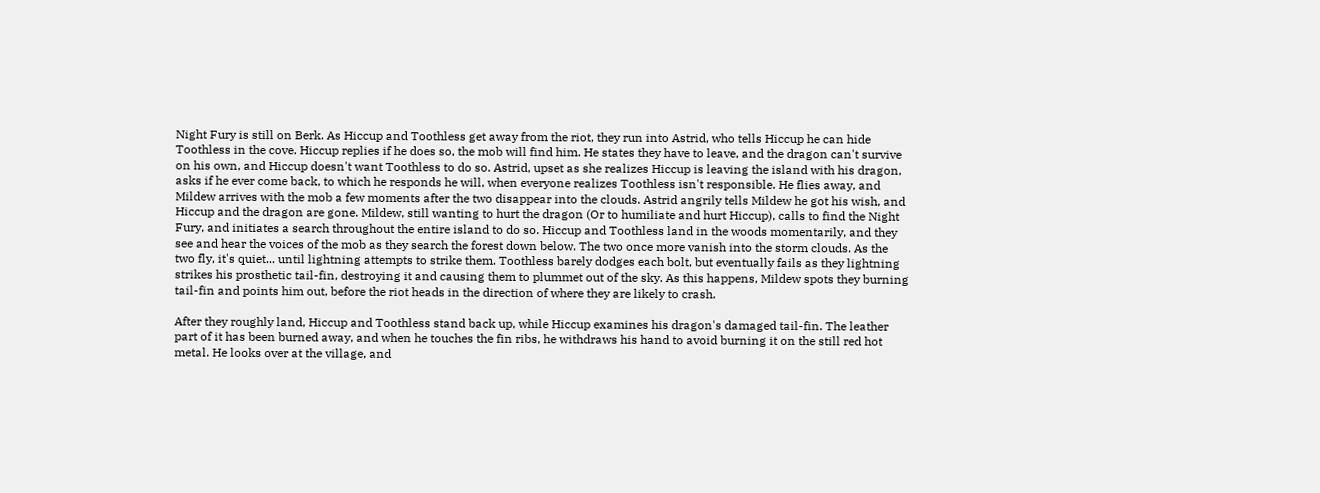Night Fury is still on Berk. As Hiccup and Toothless get away from the riot, they run into Astrid, who tells Hiccup he can hide Toothless in the cove. Hiccup replies if he does so, the mob will find him. He states they have to leave, and the dragon can't survive on his own, and Hiccup doesn't want Toothless to do so. Astrid, upset as she realizes Hiccup is leaving the island with his dragon, asks if he ever come back, to which he responds he will, when everyone realizes Toothless isn't responsible. He flies away, and Mildew arrives with the mob a few moments after the two disappear into the clouds. Astrid angrily tells Mildew he got his wish, and Hiccup and the dragon are gone. Mildew, still wanting to hurt the dragon (Or to humiliate and hurt Hiccup), calls to find the Night Fury, and initiates a search throughout the entire island to do so. Hiccup and Toothless land in the woods momentarily, and they see and hear the voices of the mob as they search the forest down below. The two once more vanish into the storm clouds. As the two fly, it's quiet... until lightning attempts to strike them. Toothless barely dodges each bolt, but eventually fails as they lightning strikes his prosthetic tail-fin, destroying it and causing them to plummet out of the sky. As this happens, Mildew spots they burning tail-fin and points him out, before the riot heads in the direction of where they are likely to crash.

After they roughly land, Hiccup and Toothless stand back up, while Hiccup examines his dragon's damaged tail-fin. The leather part of it has been burned away, and when he touches the fin ribs, he withdraws his hand to avoid burning it on the still red hot metal. He looks over at the village, and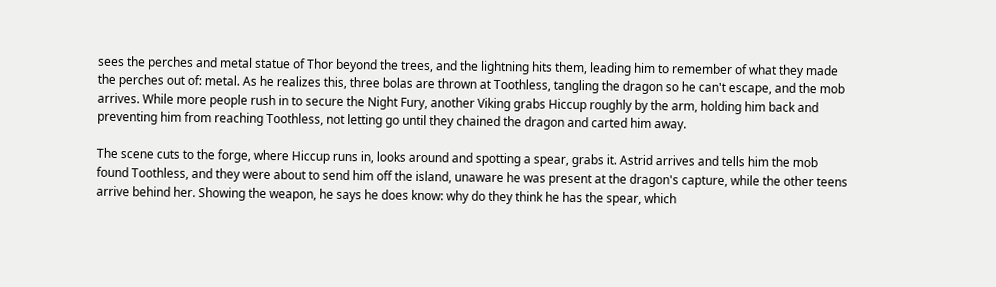sees the perches and metal statue of Thor beyond the trees, and the lightning hits them, leading him to remember of what they made the perches out of: metal. As he realizes this, three bolas are thrown at Toothless, tangling the dragon so he can't escape, and the mob arrives. While more people rush in to secure the Night Fury, another Viking grabs Hiccup roughly by the arm, holding him back and preventing him from reaching Toothless, not letting go until they chained the dragon and carted him away.

The scene cuts to the forge, where Hiccup runs in, looks around and spotting a spear, grabs it. Astrid arrives and tells him the mob found Toothless, and they were about to send him off the island, unaware he was present at the dragon's capture, while the other teens arrive behind her. Showing the weapon, he says he does know: why do they think he has the spear, which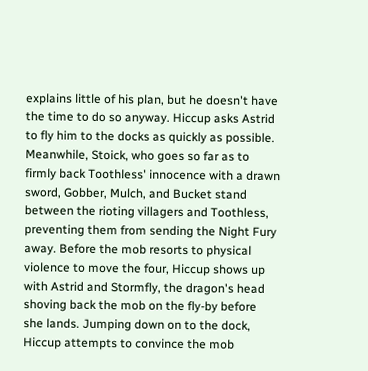explains little of his plan, but he doesn't have the time to do so anyway. Hiccup asks Astrid to fly him to the docks as quickly as possible. Meanwhile, Stoick, who goes so far as to firmly back Toothless' innocence with a drawn sword, Gobber, Mulch, and Bucket stand between the rioting villagers and Toothless, preventing them from sending the Night Fury away. Before the mob resorts to physical violence to move the four, Hiccup shows up with Astrid and Stormfly, the dragon's head shoving back the mob on the fly-by before she lands. Jumping down on to the dock, Hiccup attempts to convince the mob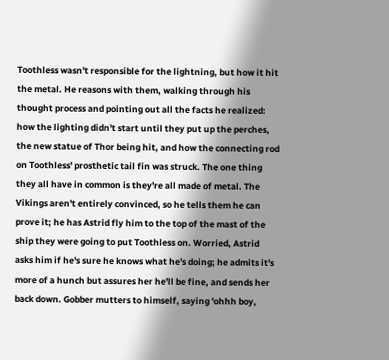Toothless wasn't responsible for the lightning, but how it hit the metal. He reasons with them, walking through his thought process and pointing out all the facts he realized: how the lighting didn't start until they put up the perches, the new statue of Thor being hit, and how the connecting rod on Toothless' prosthetic tail fin was struck. The one thing they all have in common is they're all made of metal. The Vikings aren't entirely convinced, so he tells them he can prove it; he has Astrid fly him to the top of the mast of the ship they were going to put Toothless on. Worried, Astrid asks him if he's sure he knows what he's doing; he admits it's more of a hunch but assures her he'll be fine, and sends her back down. Gobber mutters to himself, saying 'ohhh boy,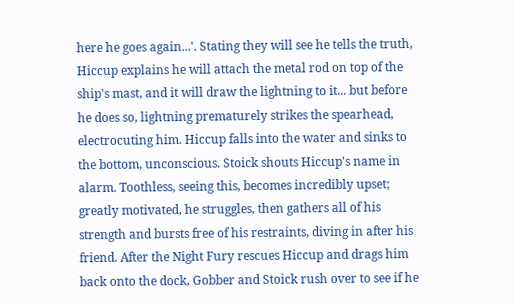here he goes again...'. Stating they will see he tells the truth, Hiccup explains he will attach the metal rod on top of the ship's mast, and it will draw the lightning to it... but before he does so, lightning prematurely strikes the spearhead, electrocuting him. Hiccup falls into the water and sinks to the bottom, unconscious. Stoick shouts Hiccup's name in alarm. Toothless, seeing this, becomes incredibly upset; greatly motivated, he struggles, then gathers all of his strength and bursts free of his restraints, diving in after his friend. After the Night Fury rescues Hiccup and drags him back onto the dock, Gobber and Stoick rush over to see if he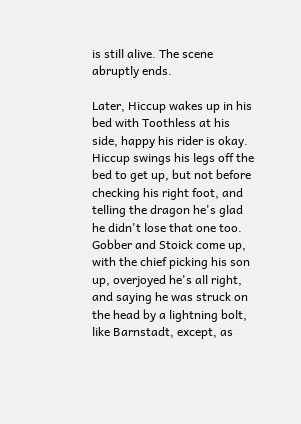is still alive. The scene abruptly ends.

Later, Hiccup wakes up in his bed with Toothless at his side, happy his rider is okay. Hiccup swings his legs off the bed to get up, but not before checking his right foot, and telling the dragon he's glad he didn't lose that one too. Gobber and Stoick come up, with the chief picking his son up, overjoyed he's all right, and saying he was struck on the head by a lightning bolt, like Barnstadt, except, as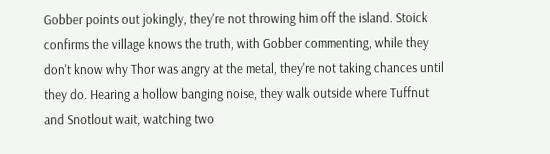Gobber points out jokingly, they're not throwing him off the island. Stoick confirms the village knows the truth, with Gobber commenting, while they don't know why Thor was angry at the metal, they're not taking chances until they do. Hearing a hollow banging noise, they walk outside where Tuffnut and Snotlout wait, watching two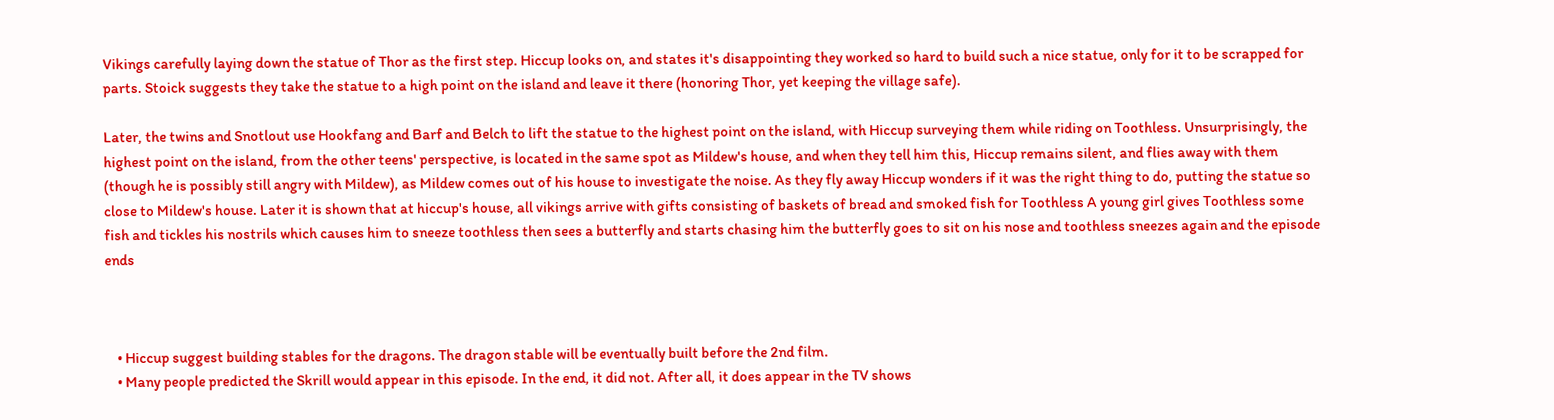Vikings carefully laying down the statue of Thor as the first step. Hiccup looks on, and states it's disappointing they worked so hard to build such a nice statue, only for it to be scrapped for parts. Stoick suggests they take the statue to a high point on the island and leave it there (honoring Thor, yet keeping the village safe).

Later, the twins and Snotlout use Hookfang and Barf and Belch to lift the statue to the highest point on the island, with Hiccup surveying them while riding on Toothless. Unsurprisingly, the highest point on the island, from the other teens' perspective, is located in the same spot as Mildew's house, and when they tell him this, Hiccup remains silent, and flies away with them (though he is possibly still angry with Mildew), as Mildew comes out of his house to investigate the noise. As they fly away Hiccup wonders if it was the right thing to do, putting the statue so close to Mildew's house. Later it is shown that at hiccup's house, all vikings arrive with gifts consisting of baskets of bread and smoked fish for Toothless A young girl gives Toothless some fish and tickles his nostrils which causes him to sneeze toothless then sees a butterfly and starts chasing him the butterfly goes to sit on his nose and toothless sneezes again and the episode ends



    • Hiccup suggest building stables for the dragons. The dragon stable will be eventually built before the 2nd film.
    • Many people predicted the Skrill would appear in this episode. In the end, it did not. After all, it does appear in the TV shows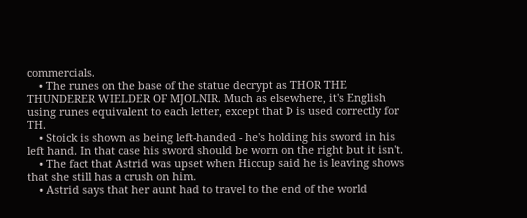commercials.
    • The runes on the base of the statue decrypt as THOR THE THUNDERER WIELDER OF MJOLNIR. Much as elsewhere, it's English using runes equivalent to each letter, except that Þ is used correctly for TH.
    • Stoick is shown as being left-handed - he's holding his sword in his left hand. In that case his sword should be worn on the right but it isn't.
    • The fact that Astrid was upset when Hiccup said he is leaving shows that she still has a crush on him.
    • Astrid says that her aunt had to travel to the end of the world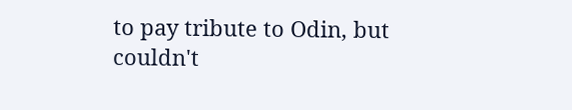to pay tribute to Odin, but couldn't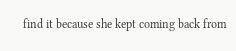find it because she kept coming back from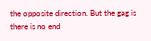the opposite direction. But the gag is there is no end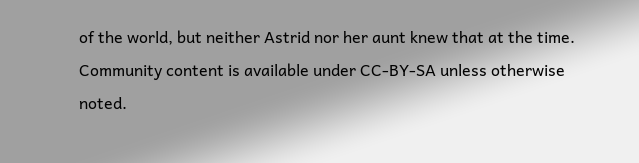of the world, but neither Astrid nor her aunt knew that at the time.
Community content is available under CC-BY-SA unless otherwise noted.